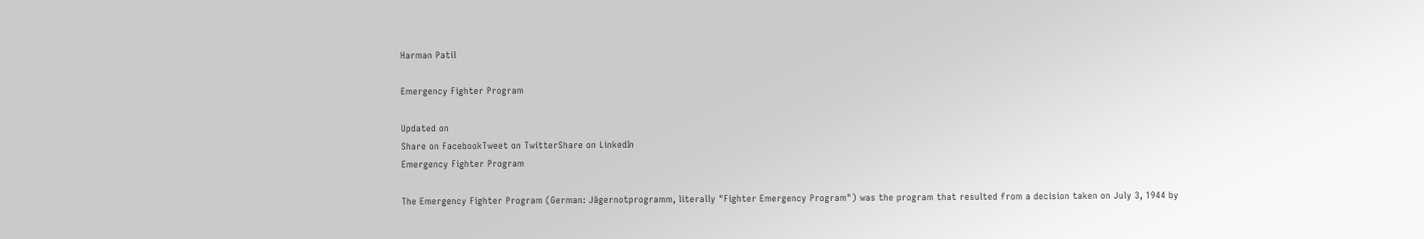Harman Patil

Emergency Fighter Program

Updated on
Share on FacebookTweet on TwitterShare on LinkedIn
Emergency Fighter Program

The Emergency Fighter Program (German: Jägernotprogramm, literally "Fighter Emergency Program") was the program that resulted from a decision taken on July 3, 1944 by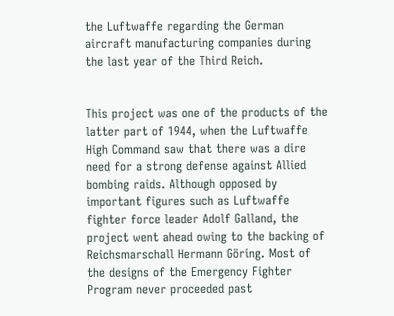the Luftwaffe regarding the German aircraft manufacturing companies during the last year of the Third Reich.


This project was one of the products of the latter part of 1944, when the Luftwaffe High Command saw that there was a dire need for a strong defense against Allied bombing raids. Although opposed by important figures such as Luftwaffe fighter force leader Adolf Galland, the project went ahead owing to the backing of Reichsmarschall Hermann Göring. Most of the designs of the Emergency Fighter Program never proceeded past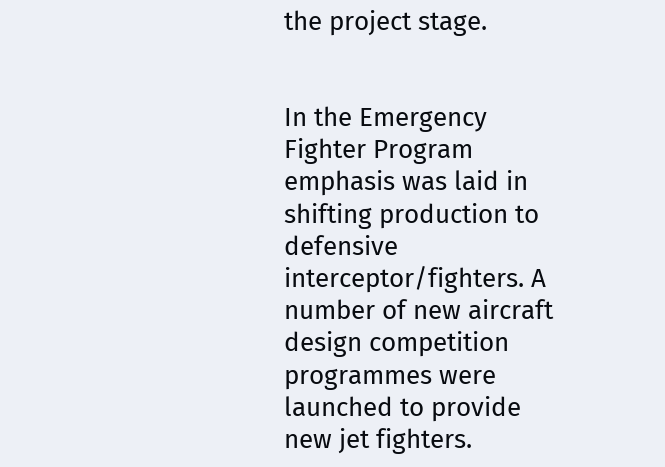the project stage.


In the Emergency Fighter Program emphasis was laid in shifting production to defensive interceptor/fighters. A number of new aircraft design competition programmes were launched to provide new jet fighters.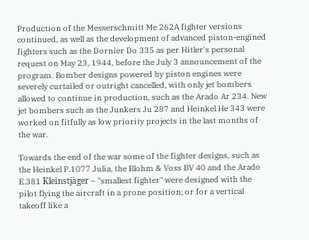Production of the Messerschmitt Me 262A fighter versions continued, as well as the development of advanced piston-engined fighters such as the Dornier Do 335 as per Hitler's personal request on May 23, 1944, before the July 3 announcement of the program. Bomber designs powered by piston engines were severely curtailed or outright cancelled, with only jet bombers allowed to continue in production, such as the Arado Ar 234. New jet bombers such as the Junkers Ju 287 and Heinkel He 343 were worked on fitfully as low priority projects in the last months of the war.

Towards the end of the war some of the fighter designs, such as the Heinkel P.1077 Julia, the Blohm & Voss BV 40 and the Arado E.381 Kleinstjäger – "smallest fighter" were designed with the pilot flying the aircraft in a prone position; or for a vertical takeoff like a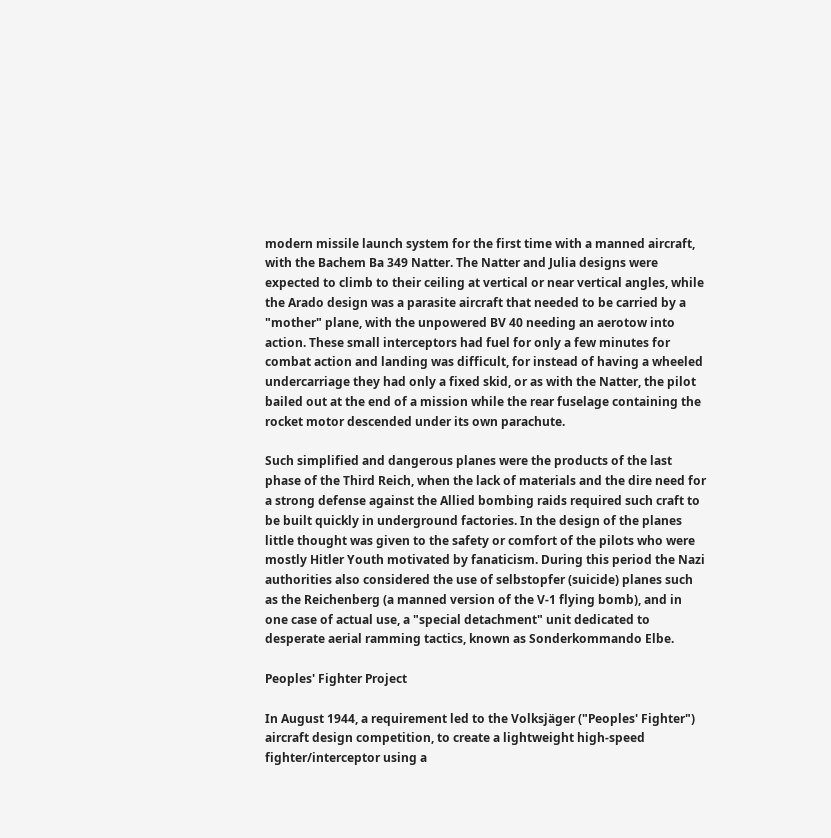modern missile launch system for the first time with a manned aircraft, with the Bachem Ba 349 Natter. The Natter and Julia designs were expected to climb to their ceiling at vertical or near vertical angles, while the Arado design was a parasite aircraft that needed to be carried by a "mother" plane, with the unpowered BV 40 needing an aerotow into action. These small interceptors had fuel for only a few minutes for combat action and landing was difficult, for instead of having a wheeled undercarriage they had only a fixed skid, or as with the Natter, the pilot bailed out at the end of a mission while the rear fuselage containing the rocket motor descended under its own parachute.

Such simplified and dangerous planes were the products of the last phase of the Third Reich, when the lack of materials and the dire need for a strong defense against the Allied bombing raids required such craft to be built quickly in underground factories. In the design of the planes little thought was given to the safety or comfort of the pilots who were mostly Hitler Youth motivated by fanaticism. During this period the Nazi authorities also considered the use of selbstopfer (suicide) planes such as the Reichenberg (a manned version of the V-1 flying bomb), and in one case of actual use, a "special detachment" unit dedicated to desperate aerial ramming tactics, known as Sonderkommando Elbe.

Peoples' Fighter Project

In August 1944, a requirement led to the Volksjäger ("Peoples' Fighter") aircraft design competition, to create a lightweight high-speed fighter/interceptor using a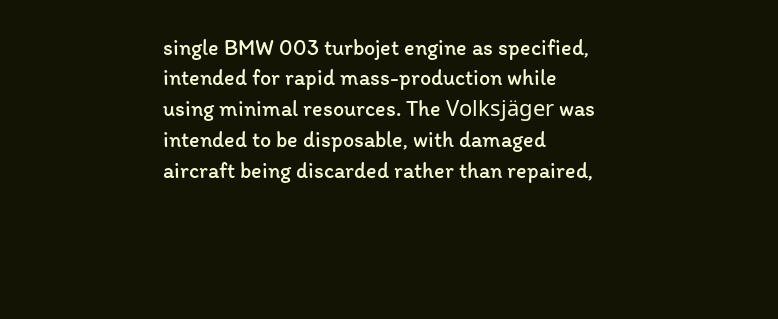single BMW 003 turbojet engine as specified, intended for rapid mass-production while using minimal resources. The Volksjäger was intended to be disposable, with damaged aircraft being discarded rather than repaired,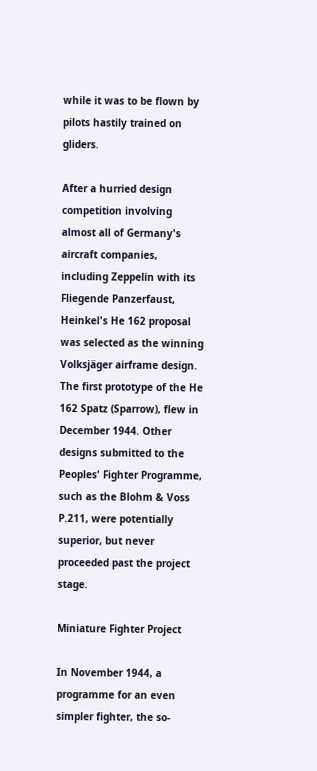while it was to be flown by pilots hastily trained on gliders.

After a hurried design competition involving almost all of Germany's aircraft companies, including Zeppelin with its Fliegende Panzerfaust, Heinkel's He 162 proposal was selected as the winning Volksjäger airframe design. The first prototype of the He 162 Spatz (Sparrow), flew in December 1944. Other designs submitted to the Peoples' Fighter Programme, such as the Blohm & Voss P.211, were potentially superior, but never proceeded past the project stage.

Miniature Fighter Project

In November 1944, a programme for an even simpler fighter, the so-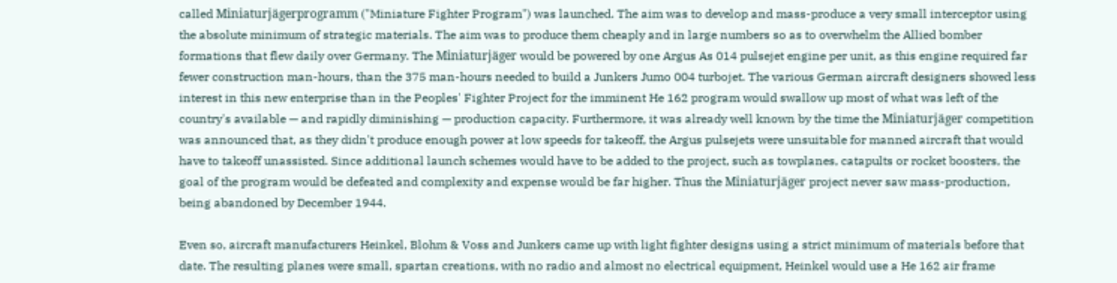called Miniaturjägerprogramm ("Miniature Fighter Program") was launched. The aim was to develop and mass-produce a very small interceptor using the absolute minimum of strategic materials. The aim was to produce them cheaply and in large numbers so as to overwhelm the Allied bomber formations that flew daily over Germany. The Miniaturjäger would be powered by one Argus As 014 pulsejet engine per unit, as this engine required far fewer construction man-hours, than the 375 man-hours needed to build a Junkers Jumo 004 turbojet. The various German aircraft designers showed less interest in this new enterprise than in the Peoples' Fighter Project for the imminent He 162 program would swallow up most of what was left of the country's available — and rapidly diminishing — production capacity. Furthermore, it was already well known by the time the Miniaturjäger competition was announced that, as they didn't produce enough power at low speeds for takeoff, the Argus pulsejets were unsuitable for manned aircraft that would have to takeoff unassisted. Since additional launch schemes would have to be added to the project, such as towplanes, catapults or rocket boosters, the goal of the program would be defeated and complexity and expense would be far higher. Thus the Miniaturjäger project never saw mass-production, being abandoned by December 1944.

Even so, aircraft manufacturers Heinkel, Blohm & Voss and Junkers came up with light fighter designs using a strict minimum of materials before that date. The resulting planes were small, spartan creations, with no radio and almost no electrical equipment, Heinkel would use a He 162 air frame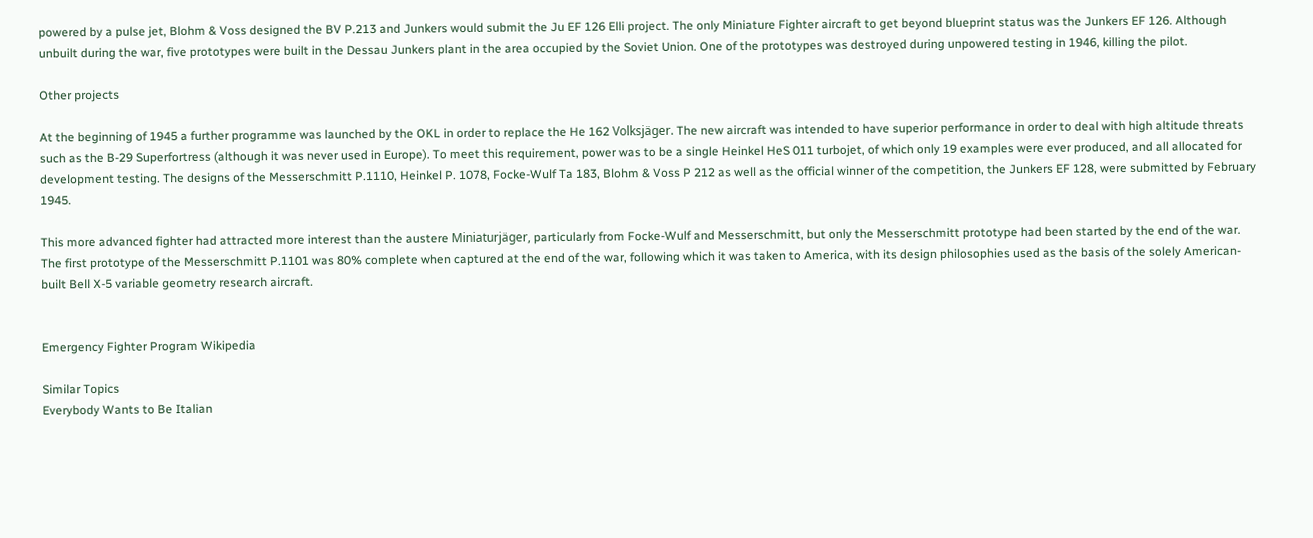powered by a pulse jet, Blohm & Voss designed the BV P.213 and Junkers would submit the Ju EF 126 Elli project. The only Miniature Fighter aircraft to get beyond blueprint status was the Junkers EF 126. Although unbuilt during the war, five prototypes were built in the Dessau Junkers plant in the area occupied by the Soviet Union. One of the prototypes was destroyed during unpowered testing in 1946, killing the pilot.

Other projects

At the beginning of 1945 a further programme was launched by the OKL in order to replace the He 162 Volksjäger. The new aircraft was intended to have superior performance in order to deal with high altitude threats such as the B-29 Superfortress (although it was never used in Europe). To meet this requirement, power was to be a single Heinkel HeS 011 turbojet, of which only 19 examples were ever produced, and all allocated for development testing. The designs of the Messerschmitt P.1110, Heinkel P. 1078, Focke-Wulf Ta 183, Blohm & Voss P 212 as well as the official winner of the competition, the Junkers EF 128, were submitted by February 1945.

This more advanced fighter had attracted more interest than the austere Miniaturjäger, particularly from Focke-Wulf and Messerschmitt, but only the Messerschmitt prototype had been started by the end of the war. The first prototype of the Messerschmitt P.1101 was 80% complete when captured at the end of the war, following which it was taken to America, with its design philosophies used as the basis of the solely American-built Bell X-5 variable geometry research aircraft.


Emergency Fighter Program Wikipedia

Similar Topics
Everybody Wants to Be Italian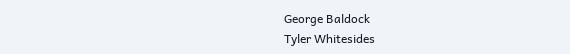George Baldock
Tyler Whitesides